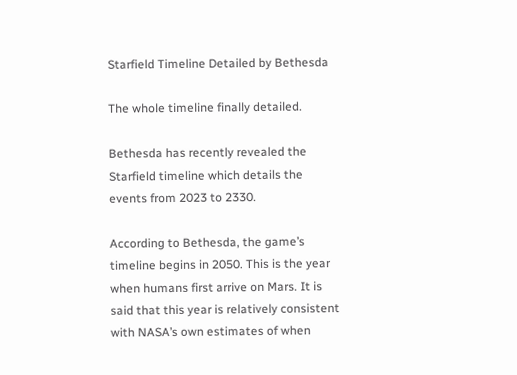Starfield Timeline Detailed by Bethesda

The whole timeline finally detailed.

Bethesda has recently revealed the Starfield timeline which details the events from 2023 to 2330.

According to Bethesda, the game’s timeline begins in 2050. This is the year when humans first arrive on Mars. It is said that this year is relatively consistent with NASA’s own estimates of when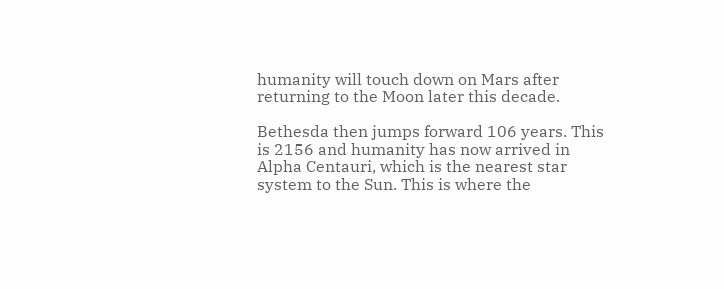humanity will touch down on Mars after returning to the Moon later this decade.

Bethesda then jumps forward 106 years. This is 2156 and humanity has now arrived in Alpha Centauri, which is the nearest star system to the Sun. This is where the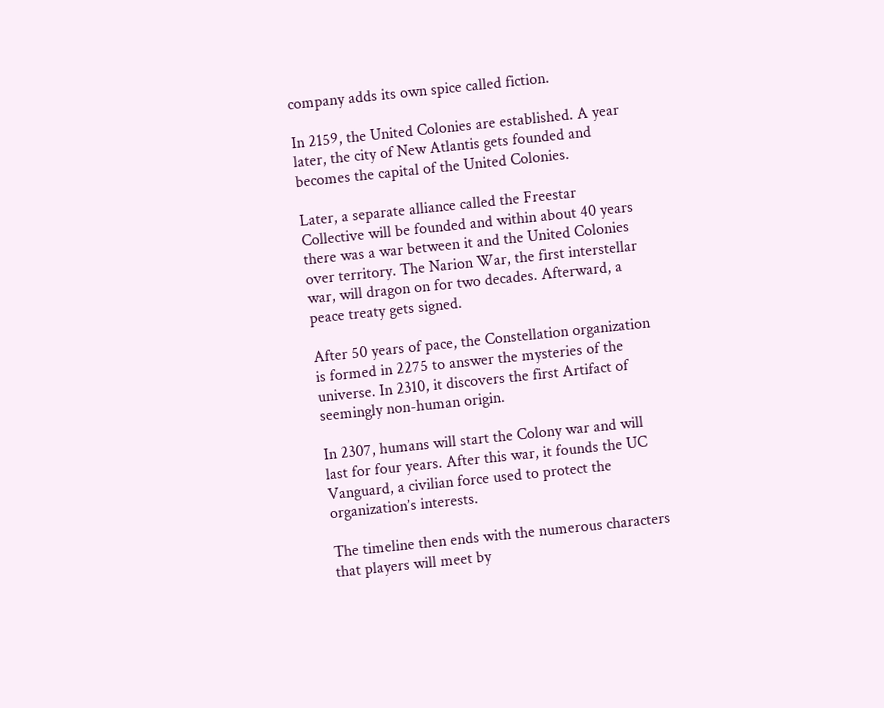company adds its own spice called fiction.

In 2159, the United Colonies are established. A year later, the city of New Atlantis gets founded and becomes the capital of the United Colonies.

Later, a separate alliance called the Freestar Collective will be founded and within about 40 years there was a war between it and the United Colonies over territory. The Narion War, the first interstellar war, will dragon on for two decades. Afterward, a peace treaty gets signed.

After 50 years of pace, the Constellation organization is formed in 2275 to answer the mysteries of the universe. In 2310, it discovers the first Artifact of seemingly non-human origin.

In 2307, humans will start the Colony war and will last for four years. After this war, it founds the UC Vanguard, a civilian force used to protect the organization’s interests.

The timeline then ends with the numerous characters that players will meet by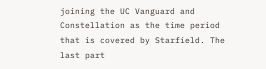joining the UC Vanguard and Constellation as the time period that is covered by Starfield. The last part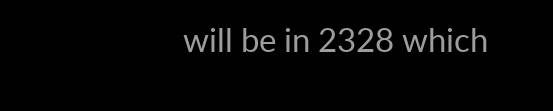will be in 2328 which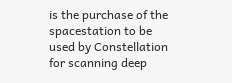is the purchase of the spacestation to be used by Constellation for scanning deep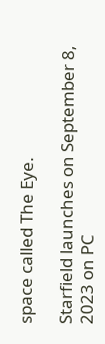space called The Eye.

Starfield launches on September 8, 2023 on PC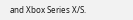and Xbox Series X/S.